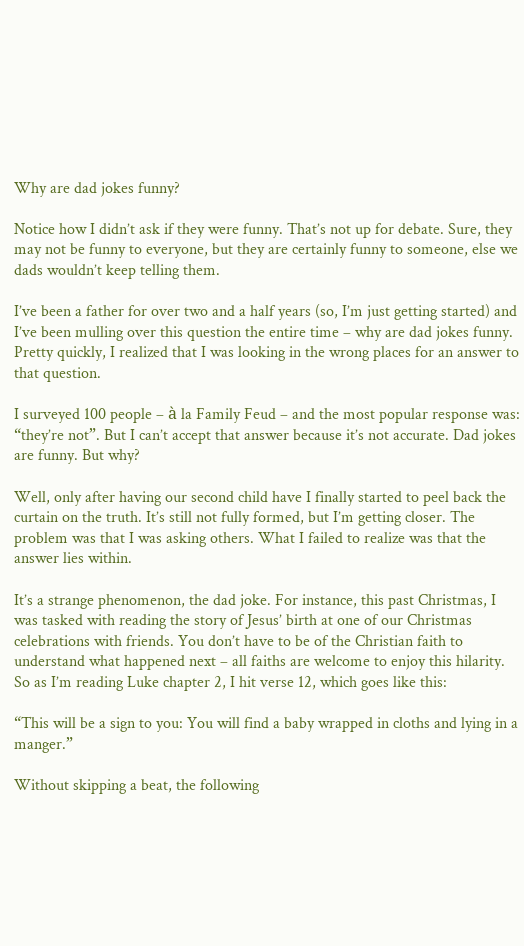Why are dad jokes funny?

Notice how I didn’t ask if they were funny. That’s not up for debate. Sure, they may not be funny to everyone, but they are certainly funny to someone, else we dads wouldn’t keep telling them.

I’ve been a father for over two and a half years (so, I’m just getting started) and I’ve been mulling over this question the entire time – why are dad jokes funny. Pretty quickly, I realized that I was looking in the wrong places for an answer to that question.

I surveyed 100 people – à la Family Feud – and the most popular response was: “they’re not”. But I can’t accept that answer because it’s not accurate. Dad jokes are funny. But why?

Well, only after having our second child have I finally started to peel back the curtain on the truth. It’s still not fully formed, but I’m getting closer. The problem was that I was asking others. What I failed to realize was that the answer lies within.

It’s a strange phenomenon, the dad joke. For instance, this past Christmas, I was tasked with reading the story of Jesus’ birth at one of our Christmas celebrations with friends. You don’t have to be of the Christian faith to understand what happened next – all faiths are welcome to enjoy this hilarity. So as I’m reading Luke chapter 2, I hit verse 12, which goes like this:

“This will be a sign to you: You will find a baby wrapped in cloths and lying in a manger.”

Without skipping a beat, the following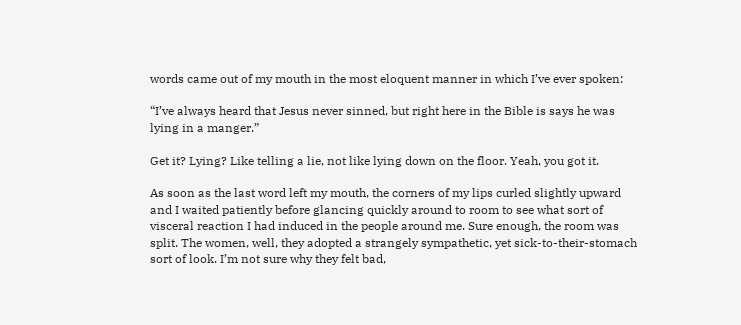words came out of my mouth in the most eloquent manner in which I’ve ever spoken:

“I’ve always heard that Jesus never sinned, but right here in the Bible is says he was lying in a manger.”

Get it? Lying? Like telling a lie, not like lying down on the floor. Yeah, you got it.

As soon as the last word left my mouth, the corners of my lips curled slightly upward and I waited patiently before glancing quickly around to room to see what sort of visceral reaction I had induced in the people around me. Sure enough, the room was split. The women, well, they adopted a strangely sympathetic, yet sick-to-their-stomach sort of look. I’m not sure why they felt bad,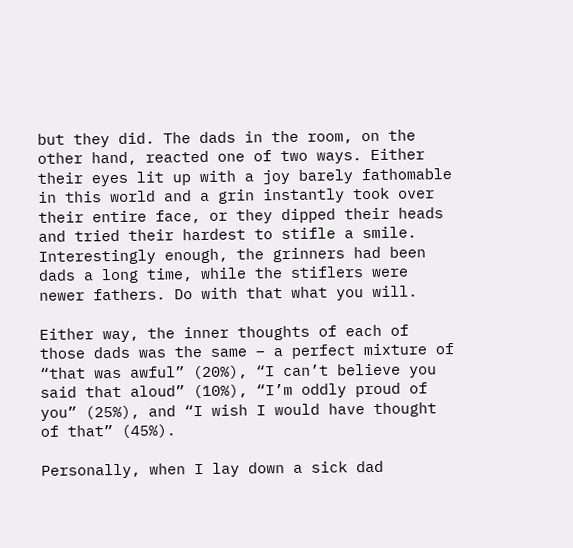but they did. The dads in the room, on the other hand, reacted one of two ways. Either their eyes lit up with a joy barely fathomable in this world and a grin instantly took over their entire face, or they dipped their heads and tried their hardest to stifle a smile. Interestingly enough, the grinners had been dads a long time, while the stiflers were newer fathers. Do with that what you will.

Either way, the inner thoughts of each of those dads was the same – a perfect mixture of “that was awful” (20%), “I can’t believe you said that aloud” (10%), “I’m oddly proud of you” (25%), and “I wish I would have thought of that” (45%).

Personally, when I lay down a sick dad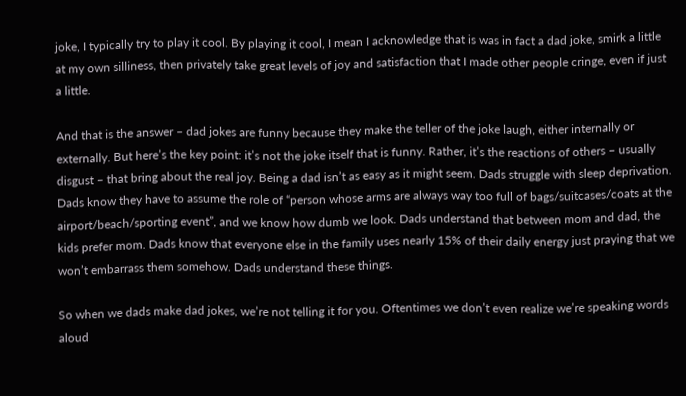joke, I typically try to play it cool. By playing it cool, I mean I acknowledge that is was in fact a dad joke, smirk a little at my own silliness, then privately take great levels of joy and satisfaction that I made other people cringe, even if just a little.

And that is the answer – dad jokes are funny because they make the teller of the joke laugh, either internally or externally. But here’s the key point: it’s not the joke itself that is funny. Rather, it’s the reactions of others – usually disgust – that bring about the real joy. Being a dad isn’t as easy as it might seem. Dads struggle with sleep deprivation. Dads know they have to assume the role of “person whose arms are always way too full of bags/suitcases/coats at the airport/beach/sporting event”, and we know how dumb we look. Dads understand that between mom and dad, the kids prefer mom. Dads know that everyone else in the family uses nearly 15% of their daily energy just praying that we won’t embarrass them somehow. Dads understand these things.

So when we dads make dad jokes, we’re not telling it for you. Oftentimes we don’t even realize we’re speaking words aloud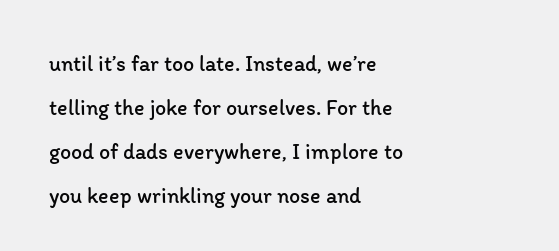until it’s far too late. Instead, we’re telling the joke for ourselves. For the good of dads everywhere, I implore to you keep wrinkling your nose and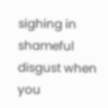sighing in shameful disgust when you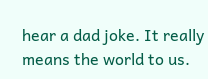hear a dad joke. It really means the world to us.